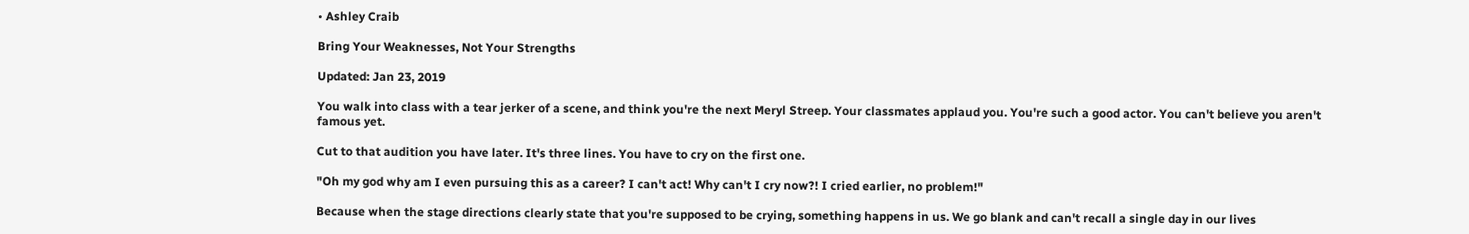• Ashley Craib

Bring Your Weaknesses, Not Your Strengths

Updated: Jan 23, 2019

You walk into class with a tear jerker of a scene, and think you're the next Meryl Streep. Your classmates applaud you. You're such a good actor. You can't believe you aren't famous yet.

Cut to that audition you have later. It's three lines. You have to cry on the first one.

"Oh my god why am I even pursuing this as a career? I can't act! Why can't I cry now?! I cried earlier, no problem!"

Because when the stage directions clearly state that you're supposed to be crying, something happens in us. We go blank and can't recall a single day in our lives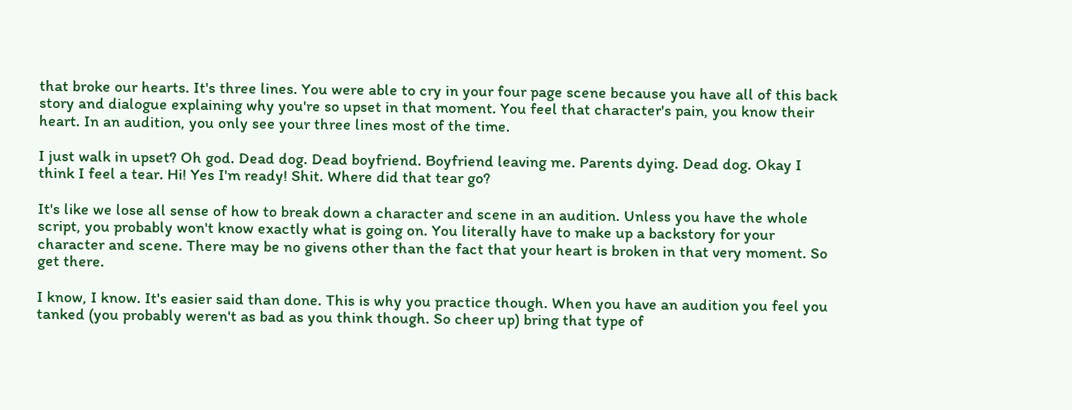that broke our hearts. It's three lines. You were able to cry in your four page scene because you have all of this back story and dialogue explaining why you're so upset in that moment. You feel that character's pain, you know their heart. In an audition, you only see your three lines most of the time.

I just walk in upset? Oh god. Dead dog. Dead boyfriend. Boyfriend leaving me. Parents dying. Dead dog. Okay I think I feel a tear. Hi! Yes I'm ready! Shit. Where did that tear go?

It's like we lose all sense of how to break down a character and scene in an audition. Unless you have the whole script, you probably won't know exactly what is going on. You literally have to make up a backstory for your character and scene. There may be no givens other than the fact that your heart is broken in that very moment. So get there.

I know, I know. It's easier said than done. This is why you practice though. When you have an audition you feel you tanked (you probably weren't as bad as you think though. So cheer up) bring that type of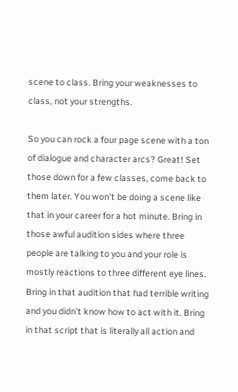scene to class. Bring your weaknesses to class, not your strengths.

So you can rock a four page scene with a ton of dialogue and character arcs? Great! Set those down for a few classes, come back to them later. You won't be doing a scene like that in your career for a hot minute. Bring in those awful audition sides where three people are talking to you and your role is mostly reactions to three different eye lines. Bring in that audition that had terrible writing and you didn't know how to act with it. Bring in that script that is literally all action and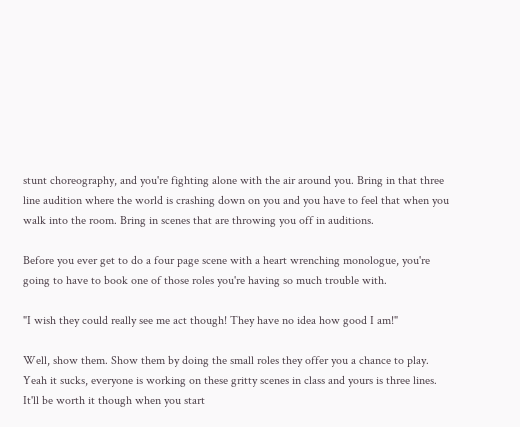stunt choreography, and you're fighting alone with the air around you. Bring in that three line audition where the world is crashing down on you and you have to feel that when you walk into the room. Bring in scenes that are throwing you off in auditions.

Before you ever get to do a four page scene with a heart wrenching monologue, you're going to have to book one of those roles you're having so much trouble with.

"I wish they could really see me act though! They have no idea how good I am!"

Well, show them. Show them by doing the small roles they offer you a chance to play. Yeah it sucks, everyone is working on these gritty scenes in class and yours is three lines. It'll be worth it though when you start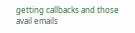getting callbacks and those avail emails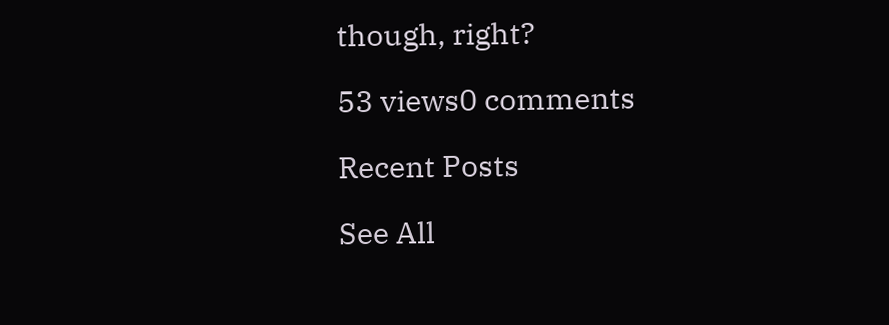though, right?

53 views0 comments

Recent Posts

See All